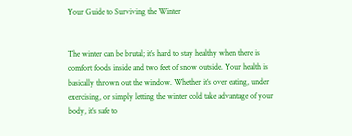Your Guide to Surviving the Winter


The winter can be brutal; it’s hard to stay healthy when there is comfort foods inside and two feet of snow outside. Your health is basically thrown out the window. Whether it’s over eating, under exercising, or simply letting the winter cold take advantage of your body, it’s safe to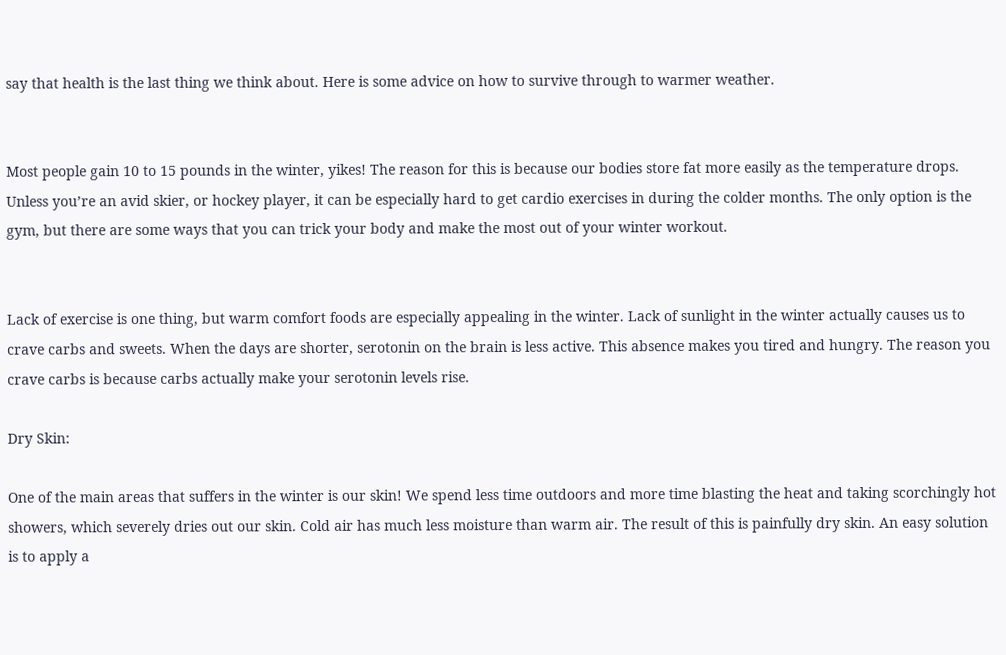say that health is the last thing we think about. Here is some advice on how to survive through to warmer weather.


Most people gain 10 to 15 pounds in the winter, yikes! The reason for this is because our bodies store fat more easily as the temperature drops. Unless you’re an avid skier, or hockey player, it can be especially hard to get cardio exercises in during the colder months. The only option is the gym, but there are some ways that you can trick your body and make the most out of your winter workout.


Lack of exercise is one thing, but warm comfort foods are especially appealing in the winter. Lack of sunlight in the winter actually causes us to crave carbs and sweets. When the days are shorter, serotonin on the brain is less active. This absence makes you tired and hungry. The reason you crave carbs is because carbs actually make your serotonin levels rise.

Dry Skin:

One of the main areas that suffers in the winter is our skin! We spend less time outdoors and more time blasting the heat and taking scorchingly hot showers, which severely dries out our skin. Cold air has much less moisture than warm air. The result of this is painfully dry skin. An easy solution is to apply a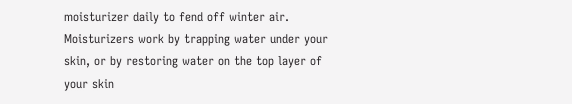moisturizer daily to fend off winter air. Moisturizers work by trapping water under your skin, or by restoring water on the top layer of your skin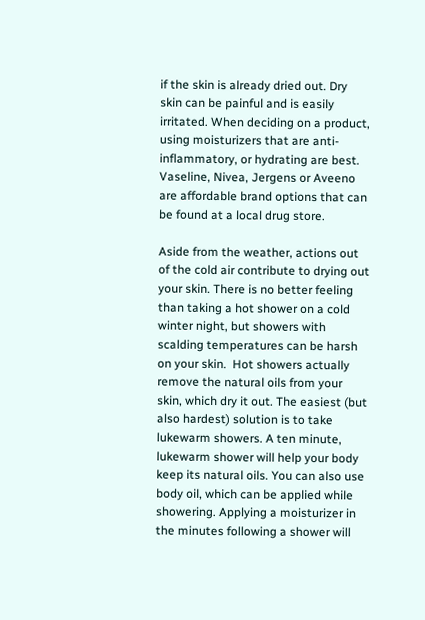if the skin is already dried out. Dry skin can be painful and is easily irritated. When deciding on a product, using moisturizers that are anti-inflammatory, or hydrating are best. Vaseline, Nivea, Jergens or Aveeno are affordable brand options that can be found at a local drug store.

Aside from the weather, actions out of the cold air contribute to drying out your skin. There is no better feeling than taking a hot shower on a cold winter night, but showers with scalding temperatures can be harsh on your skin.  Hot showers actually remove the natural oils from your skin, which dry it out. The easiest (but also hardest) solution is to take lukewarm showers. A ten minute, lukewarm shower will help your body keep its natural oils. You can also use body oil, which can be applied while showering. Applying a moisturizer in the minutes following a shower will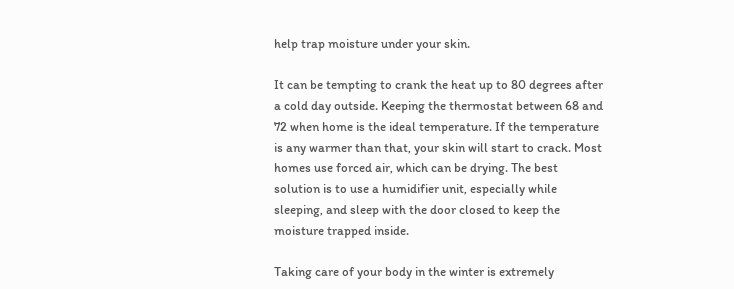help trap moisture under your skin.

It can be tempting to crank the heat up to 80 degrees after a cold day outside. Keeping the thermostat between 68 and 72 when home is the ideal temperature. If the temperature is any warmer than that, your skin will start to crack. Most homes use forced air, which can be drying. The best solution is to use a humidifier unit, especially while sleeping, and sleep with the door closed to keep the moisture trapped inside.

Taking care of your body in the winter is extremely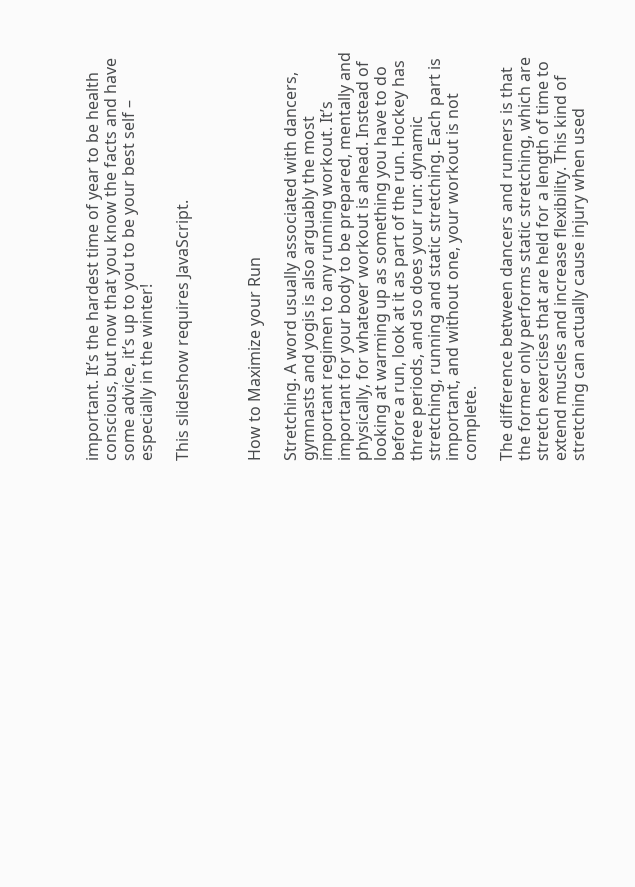important. It’s the hardest time of year to be health conscious, but now that you know the facts and have some advice, it’s up to you to be your best self – especially in the winter!

This slideshow requires JavaScript.



How to Maximize your Run

Stretching. A word usually associated with dancers, gymnasts and yogis is also arguably the most important regimen to any running workout. It’s important for your body to be prepared, mentally and physically, for whatever workout is ahead. Instead of looking at warming up as something you have to do before a run, look at it as part of the run. Hockey has three periods, and so does your run: dynamic stretching, running and static stretching. Each part is important, and without one, your workout is not complete.

The difference between dancers and runners is that the former only performs static stretching, which are stretch exercises that are held for a length of time to extend muscles and increase flexibility. This kind of stretching can actually cause injury when used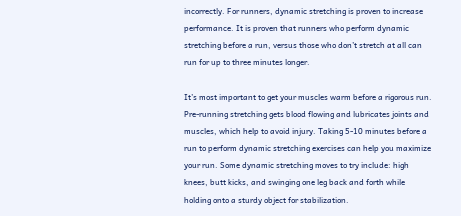incorrectly. For runners, dynamic stretching is proven to increase performance. It is proven that runners who perform dynamic stretching before a run, versus those who don’t stretch at all can run for up to three minutes longer.

It’s most important to get your muscles warm before a rigorous run. Pre-running stretching gets blood flowing and lubricates joints and muscles, which help to avoid injury. Taking 5-10 minutes before a run to perform dynamic stretching exercises can help you maximize your run. Some dynamic stretching moves to try include: high knees, butt kicks, and swinging one leg back and forth while holding onto a sturdy object for stabilization.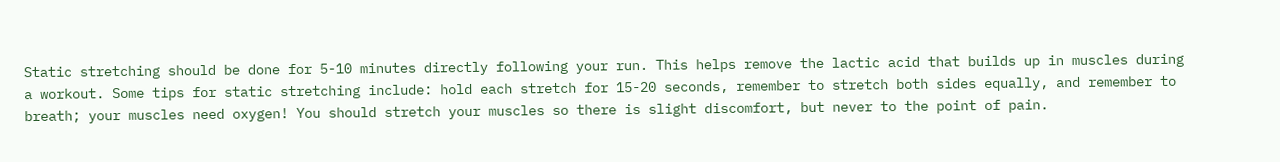Static stretching should be done for 5-10 minutes directly following your run. This helps remove the lactic acid that builds up in muscles during a workout. Some tips for static stretching include: hold each stretch for 15-20 seconds, remember to stretch both sides equally, and remember to breath; your muscles need oxygen! You should stretch your muscles so there is slight discomfort, but never to the point of pain.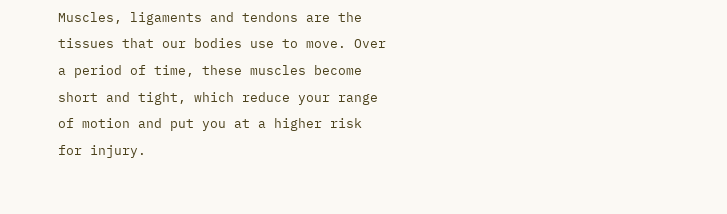Muscles, ligaments and tendons are the tissues that our bodies use to move. Over a period of time, these muscles become short and tight, which reduce your range of motion and put you at a higher risk for injury.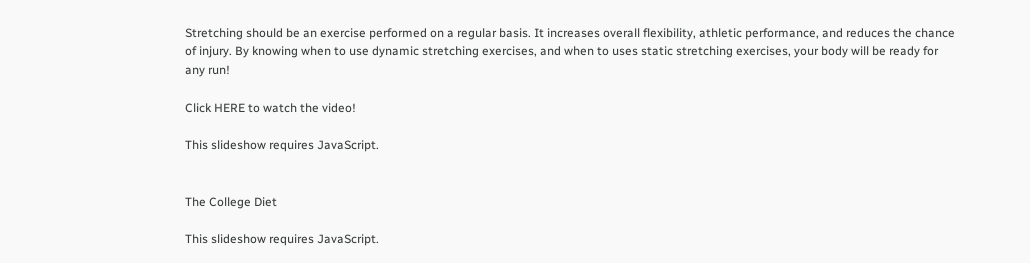Stretching should be an exercise performed on a regular basis. It increases overall flexibility, athletic performance, and reduces the chance of injury. By knowing when to use dynamic stretching exercises, and when to uses static stretching exercises, your body will be ready for any run!

Click HERE to watch the video!

This slideshow requires JavaScript.


The College Diet

This slideshow requires JavaScript.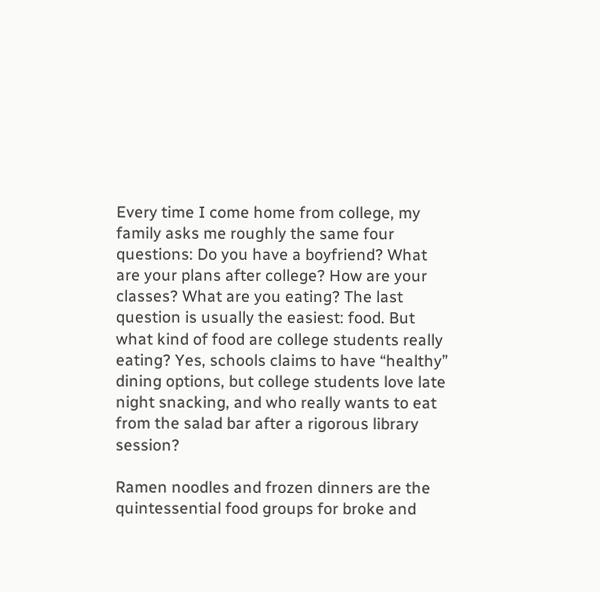Every time I come home from college, my family asks me roughly the same four questions: Do you have a boyfriend? What are your plans after college? How are your classes? What are you eating? The last question is usually the easiest: food. But what kind of food are college students really eating? Yes, schools claims to have “healthy” dining options, but college students love late night snacking, and who really wants to eat from the salad bar after a rigorous library session?

Ramen noodles and frozen dinners are the quintessential food groups for broke and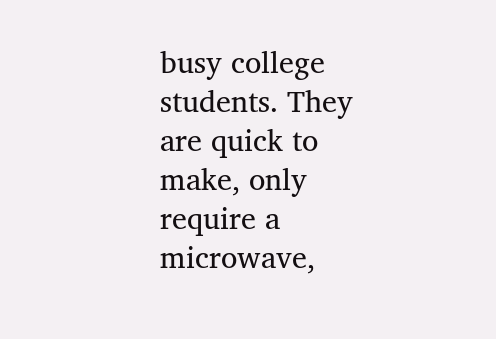busy college students. They are quick to make, only require a microwave,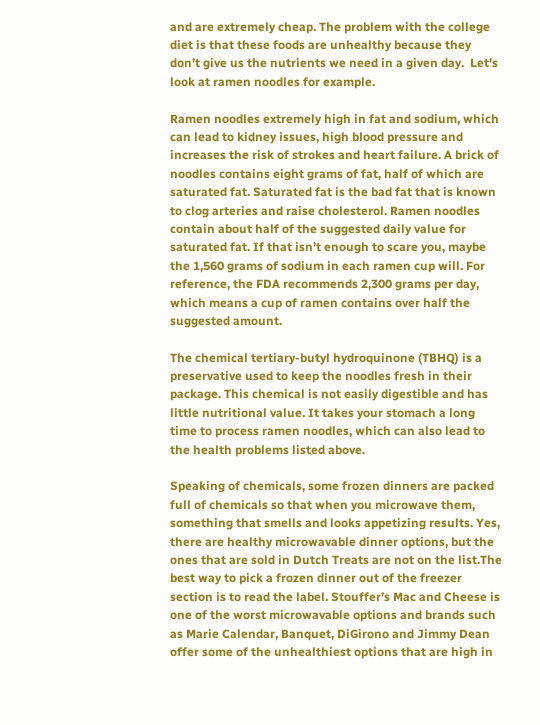and are extremely cheap. The problem with the college diet is that these foods are unhealthy because they don’t give us the nutrients we need in a given day.  Let’s look at ramen noodles for example.

Ramen noodles extremely high in fat and sodium, which can lead to kidney issues, high blood pressure and increases the risk of strokes and heart failure. A brick of noodles contains eight grams of fat, half of which are saturated fat. Saturated fat is the bad fat that is known to clog arteries and raise cholesterol. Ramen noodles contain about half of the suggested daily value for saturated fat. If that isn’t enough to scare you, maybe the 1,560 grams of sodium in each ramen cup will. For reference, the FDA recommends 2,300 grams per day, which means a cup of ramen contains over half the suggested amount.

The chemical tertiary-butyl hydroquinone (TBHQ) is a preservative used to keep the noodles fresh in their package. This chemical is not easily digestible and has little nutritional value. It takes your stomach a long time to process ramen noodles, which can also lead to the health problems listed above.

Speaking of chemicals, some frozen dinners are packed full of chemicals so that when you microwave them, something that smells and looks appetizing results. Yes, there are healthy microwavable dinner options, but the ones that are sold in Dutch Treats are not on the list.The best way to pick a frozen dinner out of the freezer section is to read the label. Stouffer’s Mac and Cheese is one of the worst microwavable options and brands such as Marie Calendar, Banquet, DiGirono and Jimmy Dean offer some of the unhealthiest options that are high in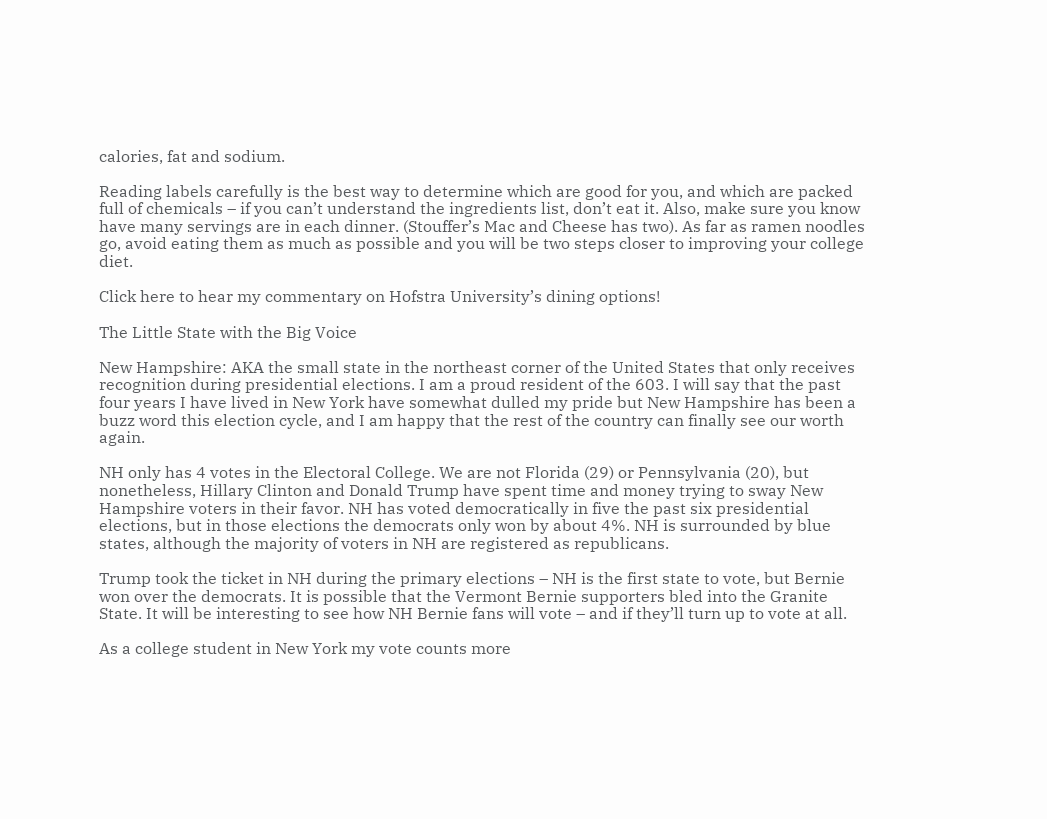calories, fat and sodium.

Reading labels carefully is the best way to determine which are good for you, and which are packed full of chemicals – if you can’t understand the ingredients list, don’t eat it. Also, make sure you know have many servings are in each dinner. (Stouffer’s Mac and Cheese has two). As far as ramen noodles go, avoid eating them as much as possible and you will be two steps closer to improving your college diet.

Click here to hear my commentary on Hofstra University’s dining options!

The Little State with the Big Voice

New Hampshire: AKA the small state in the northeast corner of the United States that only receives recognition during presidential elections. I am a proud resident of the 603. I will say that the past four years I have lived in New York have somewhat dulled my pride but New Hampshire has been a buzz word this election cycle, and I am happy that the rest of the country can finally see our worth again.

NH only has 4 votes in the Electoral College. We are not Florida (29) or Pennsylvania (20), but nonetheless, Hillary Clinton and Donald Trump have spent time and money trying to sway New Hampshire voters in their favor. NH has voted democratically in five the past six presidential elections, but in those elections the democrats only won by about 4%. NH is surrounded by blue states, although the majority of voters in NH are registered as republicans.

Trump took the ticket in NH during the primary elections – NH is the first state to vote, but Bernie won over the democrats. It is possible that the Vermont Bernie supporters bled into the Granite State. It will be interesting to see how NH Bernie fans will vote – and if they’ll turn up to vote at all.

As a college student in New York my vote counts more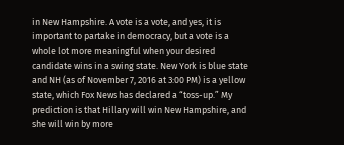in New Hampshire. A vote is a vote, and yes, it is important to partake in democracy, but a vote is a whole lot more meaningful when your desired candidate wins in a swing state. New York is blue state and NH (as of November 7, 2016 at 3:00 PM) is a yellow state, which Fox News has declared a “toss-up.” My prediction is that Hillary will win New Hampshire, and she will win by more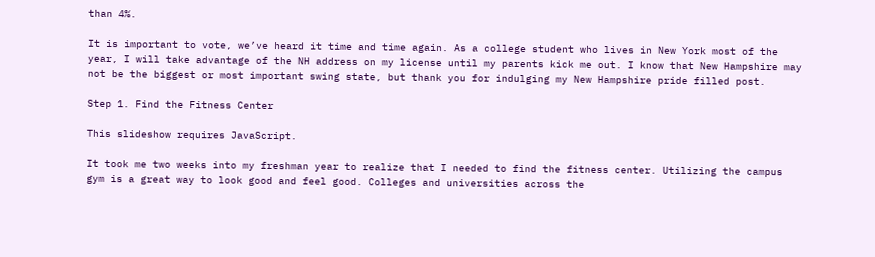than 4%.

It is important to vote, we’ve heard it time and time again. As a college student who lives in New York most of the year, I will take advantage of the NH address on my license until my parents kick me out. I know that New Hampshire may not be the biggest or most important swing state, but thank you for indulging my New Hampshire pride filled post.

Step 1. Find the Fitness Center

This slideshow requires JavaScript.

It took me two weeks into my freshman year to realize that I needed to find the fitness center. Utilizing the campus gym is a great way to look good and feel good. Colleges and universities across the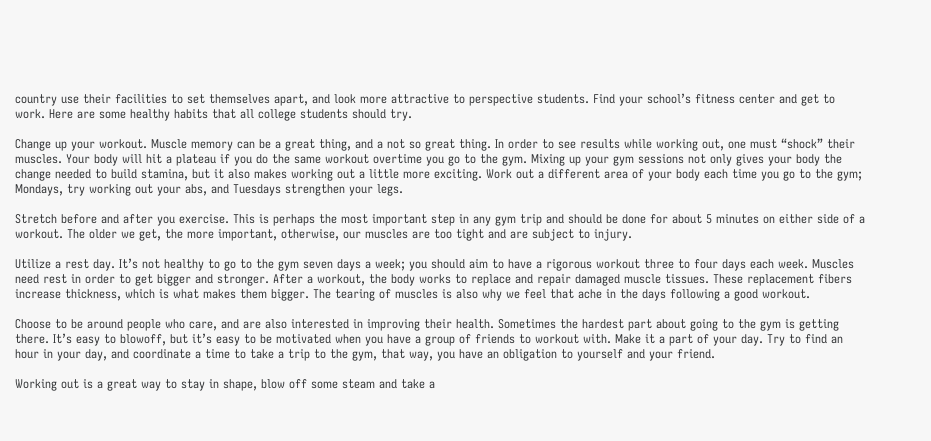country use their facilities to set themselves apart, and look more attractive to perspective students. Find your school’s fitness center and get to work. Here are some healthy habits that all college students should try.

Change up your workout. Muscle memory can be a great thing, and a not so great thing. In order to see results while working out, one must “shock” their muscles. Your body will hit a plateau if you do the same workout overtime you go to the gym. Mixing up your gym sessions not only gives your body the change needed to build stamina, but it also makes working out a little more exciting. Work out a different area of your body each time you go to the gym; Mondays, try working out your abs, and Tuesdays strengthen your legs.

Stretch before and after you exercise. This is perhaps the most important step in any gym trip and should be done for about 5 minutes on either side of a workout. The older we get, the more important, otherwise, our muscles are too tight and are subject to injury.

Utilize a rest day. It’s not healthy to go to the gym seven days a week; you should aim to have a rigorous workout three to four days each week. Muscles need rest in order to get bigger and stronger. After a workout, the body works to replace and repair damaged muscle tissues. These replacement fibers increase thickness, which is what makes them bigger. The tearing of muscles is also why we feel that ache in the days following a good workout.

Choose to be around people who care, and are also interested in improving their health. Sometimes the hardest part about going to the gym is getting there. It’s easy to blowoff, but it’s easy to be motivated when you have a group of friends to workout with. Make it a part of your day. Try to find an hour in your day, and coordinate a time to take a trip to the gym, that way, you have an obligation to yourself and your friend.

Working out is a great way to stay in shape, blow off some steam and take a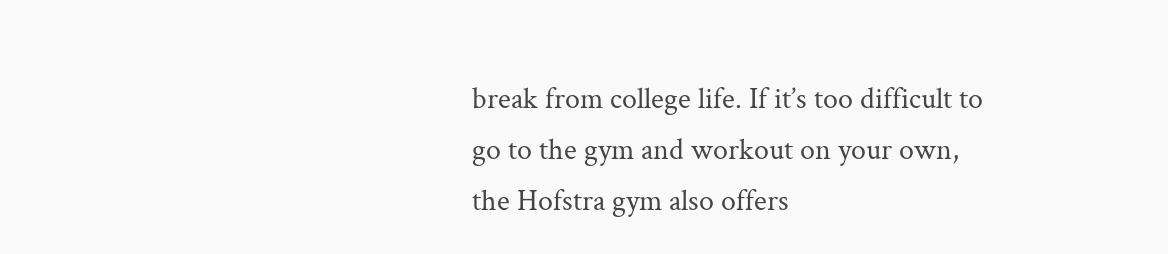break from college life. If it’s too difficult to go to the gym and workout on your own, the Hofstra gym also offers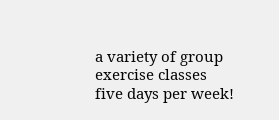a variety of group exercise classes five days per week!